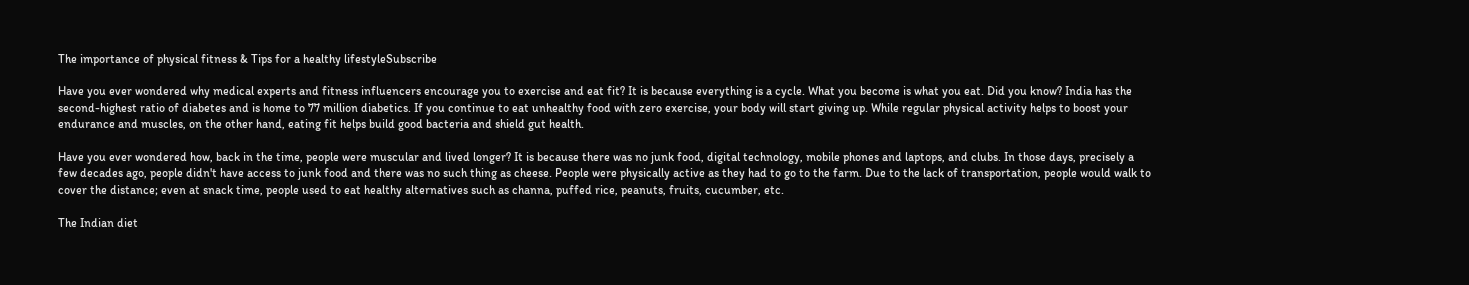The importance of physical fitness & Tips for a healthy lifestyleSubscribe

Have you ever wondered why medical experts and fitness influencers encourage you to exercise and eat fit? It is because everything is a cycle. What you become is what you eat. Did you know? India has the second-highest ratio of diabetes and is home to 77 million diabetics. If you continue to eat unhealthy food with zero exercise, your body will start giving up. While regular physical activity helps to boost your endurance and muscles, on the other hand, eating fit helps build good bacteria and shield gut health.

Have you ever wondered how, back in the time, people were muscular and lived longer? It is because there was no junk food, digital technology, mobile phones and laptops, and clubs. In those days, precisely a few decades ago, people didn't have access to junk food and there was no such thing as cheese. People were physically active as they had to go to the farm. Due to the lack of transportation, people would walk to cover the distance; even at snack time, people used to eat healthy alternatives such as channa, puffed rice, peanuts, fruits, cucumber, etc.

The Indian diet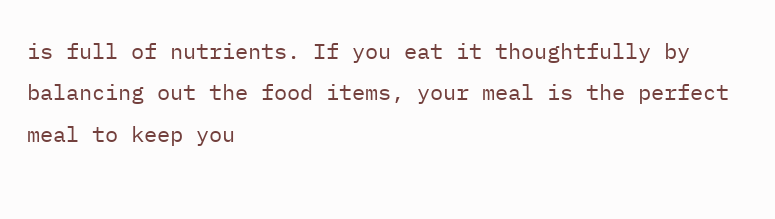is full of nutrients. If you eat it thoughtfully by balancing out the food items, your meal is the perfect meal to keep you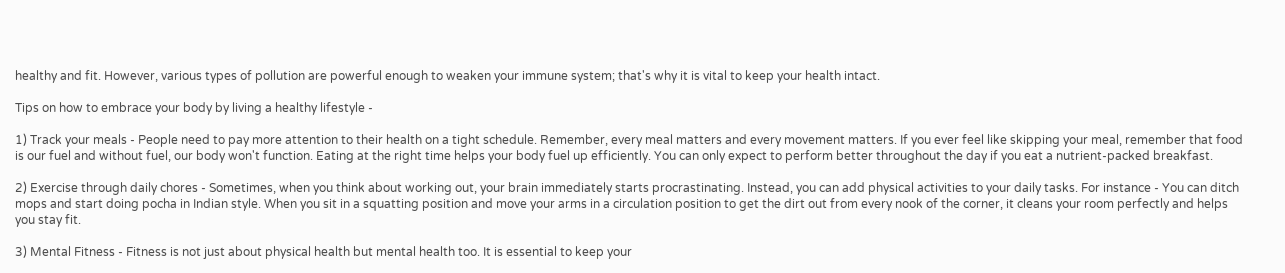healthy and fit. However, various types of pollution are powerful enough to weaken your immune system; that's why it is vital to keep your health intact.

Tips on how to embrace your body by living a healthy lifestyle -

1) Track your meals - People need to pay more attention to their health on a tight schedule. Remember, every meal matters and every movement matters. If you ever feel like skipping your meal, remember that food is our fuel and without fuel, our body won't function. Eating at the right time helps your body fuel up efficiently. You can only expect to perform better throughout the day if you eat a nutrient-packed breakfast.

2) Exercise through daily chores - Sometimes, when you think about working out, your brain immediately starts procrastinating. Instead, you can add physical activities to your daily tasks. For instance - You can ditch mops and start doing pocha in Indian style. When you sit in a squatting position and move your arms in a circulation position to get the dirt out from every nook of the corner, it cleans your room perfectly and helps you stay fit.

3) Mental Fitness - Fitness is not just about physical health but mental health too. It is essential to keep your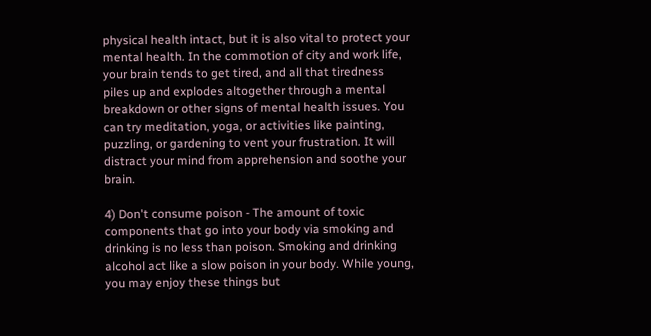physical health intact, but it is also vital to protect your mental health. In the commotion of city and work life, your brain tends to get tired, and all that tiredness piles up and explodes altogether through a mental breakdown or other signs of mental health issues. You can try meditation, yoga, or activities like painting, puzzling, or gardening to vent your frustration. It will distract your mind from apprehension and soothe your brain.

4) Don't consume poison - The amount of toxic components that go into your body via smoking and drinking is no less than poison. Smoking and drinking alcohol act like a slow poison in your body. While young, you may enjoy these things but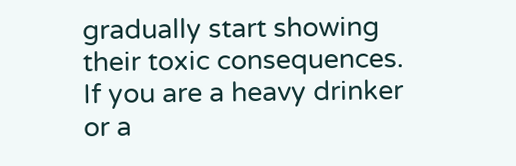gradually start showing their toxic consequences. If you are a heavy drinker or a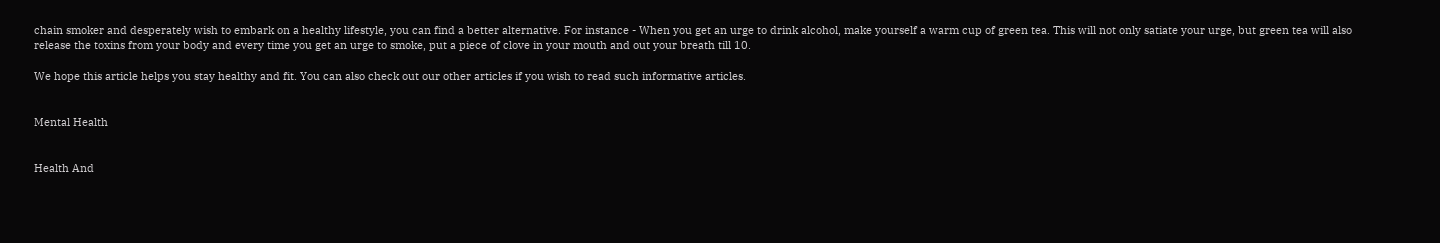chain smoker and desperately wish to embark on a healthy lifestyle, you can find a better alternative. For instance - When you get an urge to drink alcohol, make yourself a warm cup of green tea. This will not only satiate your urge, but green tea will also release the toxins from your body and every time you get an urge to smoke, put a piece of clove in your mouth and out your breath till 10.

We hope this article helps you stay healthy and fit. You can also check out our other articles if you wish to read such informative articles.


Mental Health


Health And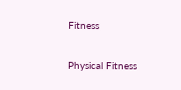Fitness

Physical Fitness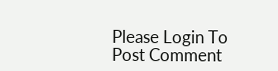Please Login To Post Comment